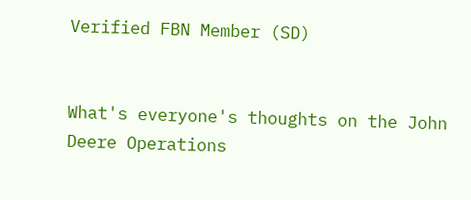Verified FBN Member (SD)


What's everyone's thoughts on the John Deere Operations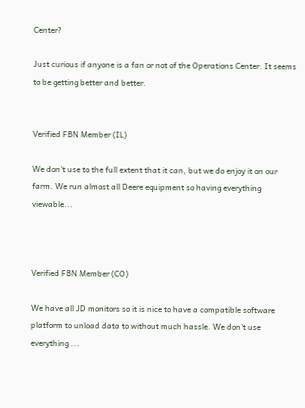Center?

Just curious if anyone is a fan or not of the Operations Center. It seems to be getting better and better.


Verified FBN Member (IL)

We don't use to the full extent that it can, but we do enjoy it on our farm. We run almost all Deere equipment so having everything viewable...



Verified FBN Member (CO)

We have all JD monitors so it is nice to have a compatible software platform to unload data to without much hassle. We don't use everything ...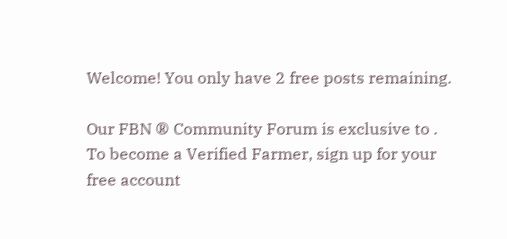Welcome! You only have 2 free posts remaining.

Our FBN ® Community Forum is exclusive to . To become a Verified Farmer, sign up for your free account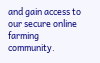and gain access to our secure online farming community.